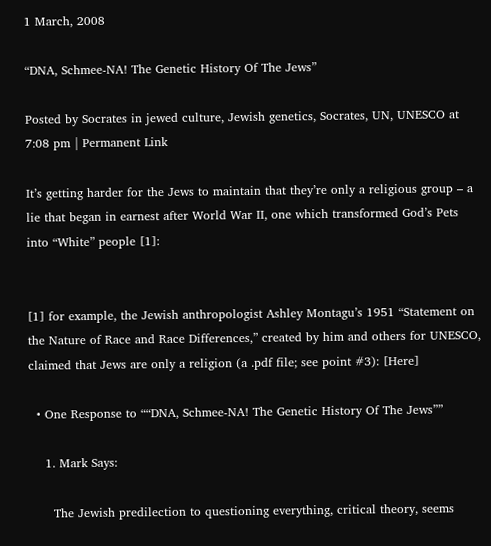1 March, 2008

“DNA, Schmee-NA! The Genetic History Of The Jews”

Posted by Socrates in jewed culture, Jewish genetics, Socrates, UN, UNESCO at 7:08 pm | Permanent Link

It’s getting harder for the Jews to maintain that they’re only a religious group – a lie that began in earnest after World War II, one which transformed God’s Pets into “White” people [1]:


[1] for example, the Jewish anthropologist Ashley Montagu’s 1951 “Statement on the Nature of Race and Race Differences,” created by him and others for UNESCO, claimed that Jews are only a religion (a .pdf file; see point #3): [Here]

  • One Response to ““DNA, Schmee-NA! The Genetic History Of The Jews””

    1. Mark Says:

      The Jewish predilection to questioning everything, critical theory, seems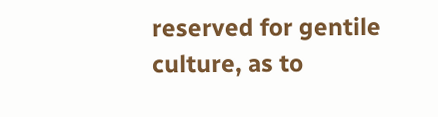reserved for gentile culture, as to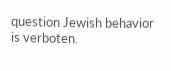question Jewish behavior is verboten.